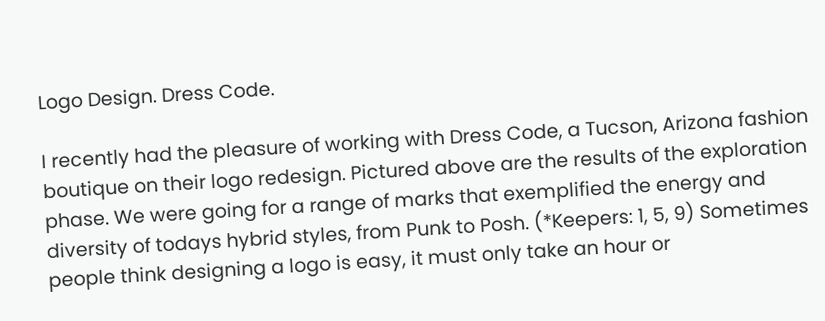Logo Design. Dress Code.

I recently had the pleasure of working with Dress Code, a Tucson, Arizona fashion boutique on their logo redesign. Pictured above are the results of the exploration phase. We were going for a range of marks that exemplified the energy and diversity of todays hybrid styles, from Punk to Posh. (*Keepers: 1, 5, 9) Sometimes people think designing a logo is easy, it must only take an hour or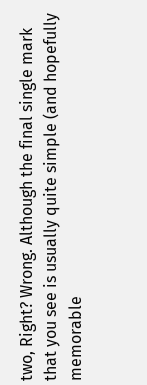two, Right? Wrong. Although the final single mark that you see is usually quite simple (and hopefully memorable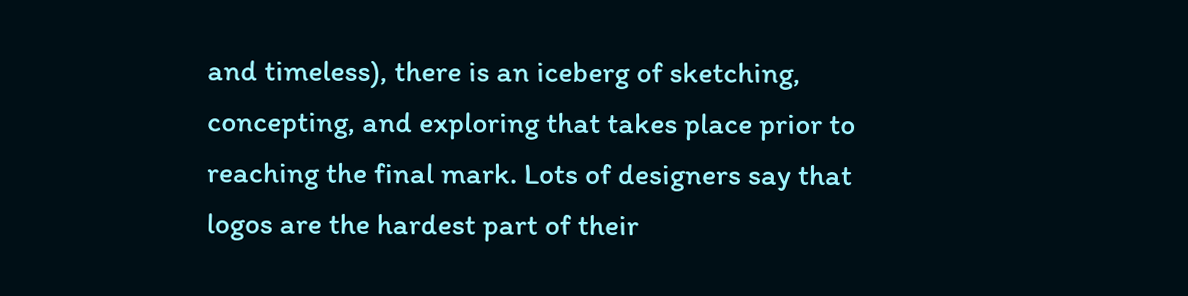and timeless), there is an iceberg of sketching, concepting, and exploring that takes place prior to reaching the final mark. Lots of designers say that logos are the hardest part of their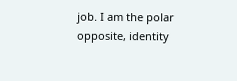job. I am the polar opposite, identity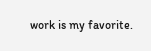work is my favorite.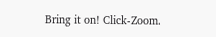Bring it on! Click-Zoom.